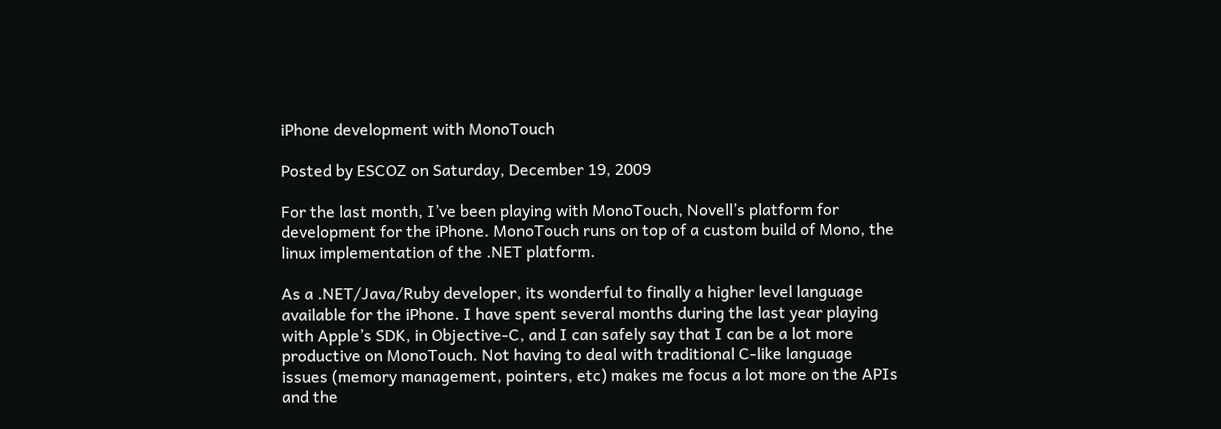iPhone development with MonoTouch

Posted by ESCOZ on Saturday, December 19, 2009

For the last month, I’ve been playing with MonoTouch, Novell’s platform for development for the iPhone. MonoTouch runs on top of a custom build of Mono, the linux implementation of the .NET platform.

As a .NET/Java/Ruby developer, its wonderful to finally a higher level language available for the iPhone. I have spent several months during the last year playing with Apple’s SDK, in Objective-C, and I can safely say that I can be a lot more productive on MonoTouch. Not having to deal with traditional C-like language issues (memory management, pointers, etc) makes me focus a lot more on the APIs and the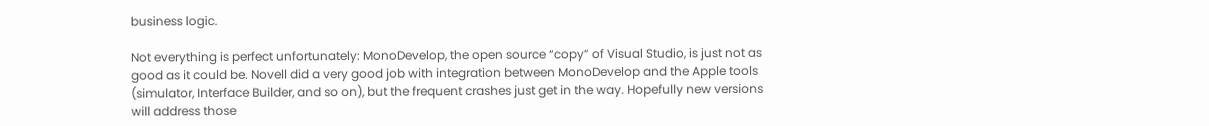business logic.

Not everything is perfect unfortunately: MonoDevelop, the open source “copy” of Visual Studio, is just not as good as it could be. Novell did a very good job with integration between MonoDevelop and the Apple tools (simulator, Interface Builder, and so on), but the frequent crashes just get in the way. Hopefully new versions will address those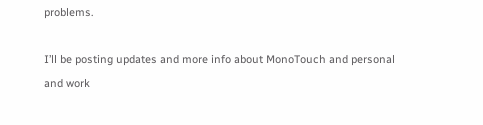problems.

I’ll be posting updates and more info about MonoTouch and personal and work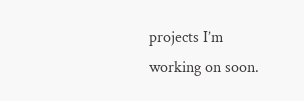projects I’m working on soon.